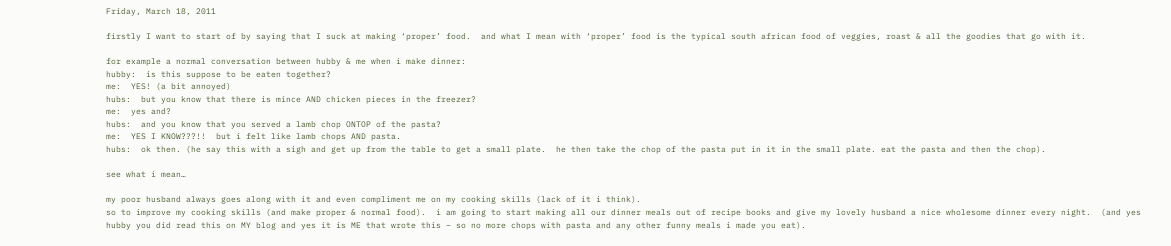Friday, March 18, 2011

firstly I want to start of by saying that I suck at making ‘proper’ food.  and what I mean with ‘proper’ food is the typical south african food of veggies, roast & all the goodies that go with it.

for example a normal conversation between hubby & me when i make dinner:
hubby:  is this suppose to be eaten together?
me:  YES! (a bit annoyed)
hubs:  but you know that there is mince AND chicken pieces in the freezer?
me:  yes and?
hubs:  and you know that you served a lamb chop ONTOP of the pasta?
me:  YES I KNOW???!!  but i felt like lamb chops AND pasta.
hubs:  ok then. (he say this with a sigh and get up from the table to get a small plate.  he then take the chop of the pasta put in it in the small plate. eat the pasta and then the chop).

see what i mean…

my poor husband always goes along with it and even compliment me on my cooking skills (lack of it i think).
so to improve my cooking skills (and make proper & normal food).  i am going to start making all our dinner meals out of recipe books and give my lovely husband a nice wholesome dinner every night.  (and yes hubby you did read this on MY blog and yes it is ME that wrote this – so no more chops with pasta and any other funny meals i made you eat).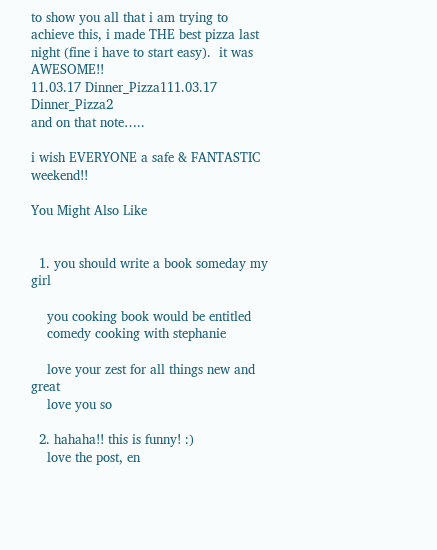to show you all that i am trying to achieve this, i made THE best pizza last night (fine i have to start easy).  it was AWESOME!!
11.03.17 Dinner_Pizza111.03.17 Dinner_Pizza2
and on that note…..

i wish EVERYONE a safe & FANTASTIC weekend!!

You Might Also Like


  1. you should write a book someday my girl

    you cooking book would be entitled
    comedy cooking with stephanie

    love your zest for all things new and great
    love you so

  2. hahaha!! this is funny! :)
    love the post, en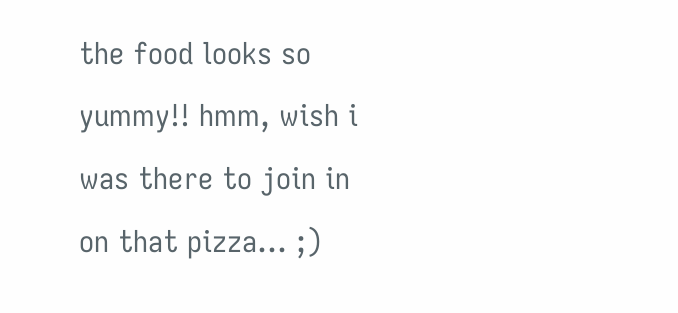the food looks so yummy!! hmm, wish i was there to join in on that pizza... ;)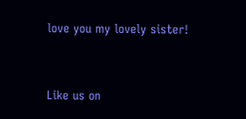love you my lovely sister!


Like us on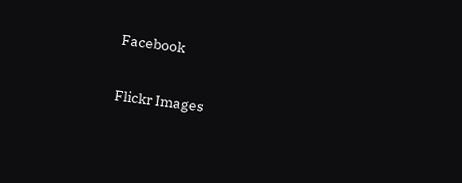Facebook


Flickr Images